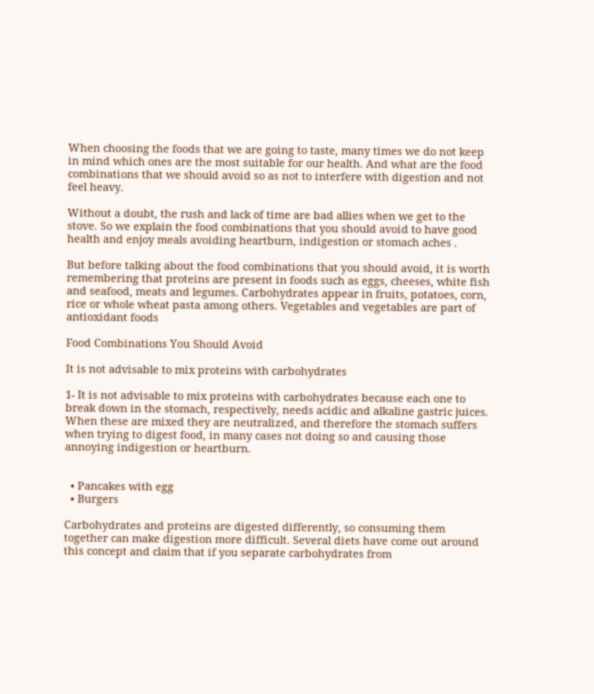When choosing the foods that we are going to taste, many times we do not keep in mind which ones are the most suitable for our health. And what are the food combinations that we should avoid so as not to interfere with digestion and not feel heavy.

Without a doubt, the rush and lack of time are bad allies when we get to the stove. So we explain the food combinations that you should avoid to have good health and enjoy meals avoiding heartburn, indigestion or stomach aches .

But before talking about the food combinations that you should avoid, it is worth remembering that proteins are present in foods such as eggs, cheeses, white fish and seafood, meats and legumes. Carbohydrates appear in fruits, potatoes, corn, rice or whole wheat pasta among others. Vegetables and vegetables are part of antioxidant foods

Food Combinations You Should Avoid

It is not advisable to mix proteins with carbohydrates

1- It is not advisable to mix proteins with carbohydrates because each one to break down in the stomach, respectively, needs acidic and alkaline gastric juices. When these are mixed they are neutralized, and therefore the stomach suffers when trying to digest food, in many cases not doing so and causing those annoying indigestion or heartburn.


  • Pancakes with egg
  • Burgers

Carbohydrates and proteins are digested differently, so consuming them together can make digestion more difficult. Several diets have come out around this concept and claim that if you separate carbohydrates from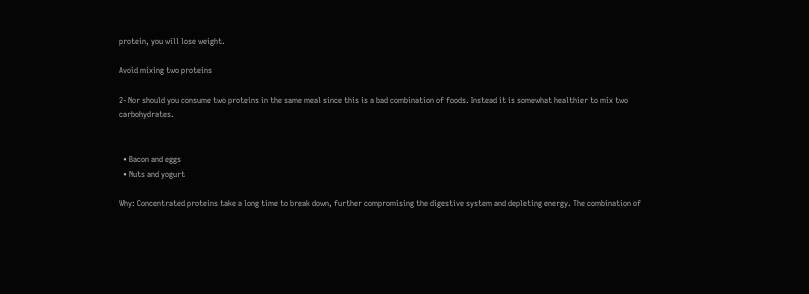protein, you will lose weight.

Avoid mixing two proteins

2- Nor should you consume two proteins in the same meal since this is a bad combination of foods. Instead it is somewhat healthier to mix two carbohydrates.


  • Bacon and eggs
  • Nuts and yogurt

Why: Concentrated proteins take a long time to break down, further compromising the digestive system and depleting energy. The combination of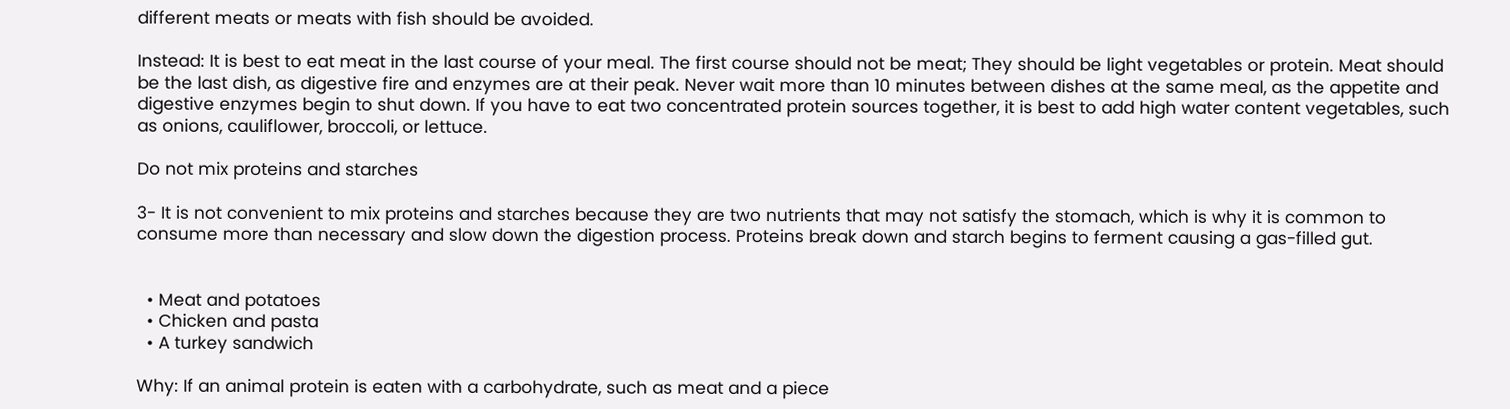different meats or meats with fish should be avoided.

Instead: It is best to eat meat in the last course of your meal. The first course should not be meat; They should be light vegetables or protein. Meat should be the last dish, as digestive fire and enzymes are at their peak. Never wait more than 10 minutes between dishes at the same meal, as the appetite and digestive enzymes begin to shut down. If you have to eat two concentrated protein sources together, it is best to add high water content vegetables, such as onions, cauliflower, broccoli, or lettuce.

Do not mix proteins and starches

3- It is not convenient to mix proteins and starches because they are two nutrients that may not satisfy the stomach, which is why it is common to consume more than necessary and slow down the digestion process. Proteins break down and starch begins to ferment causing a gas-filled gut.


  • Meat and potatoes
  • Chicken and pasta
  • A turkey sandwich

Why: If an animal protein is eaten with a carbohydrate, such as meat and a piece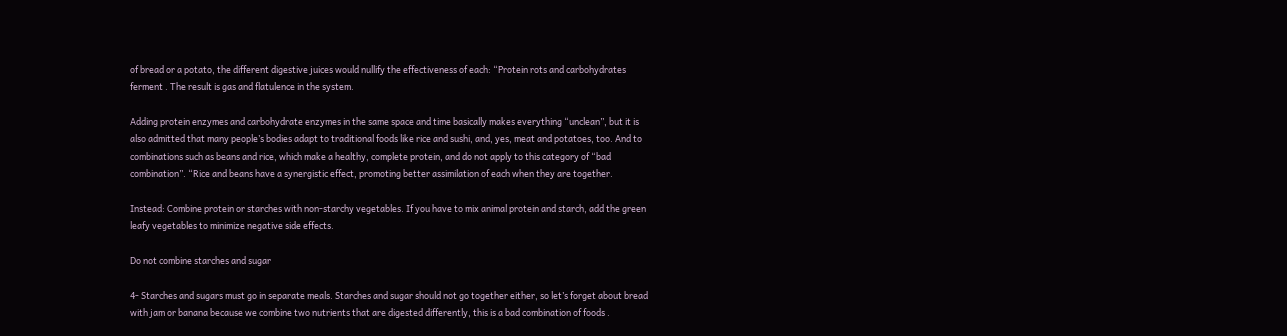of bread or a potato, the different digestive juices would nullify the effectiveness of each: “Protein rots and carbohydrates ferment . The result is gas and flatulence in the system.

Adding protein enzymes and carbohydrate enzymes in the same space and time basically makes everything “unclean”, but it is also admitted that many people’s bodies adapt to traditional foods like rice and sushi, and, yes, meat and potatoes, too. And to combinations such as beans and rice, which make a healthy, complete protein, and do not apply to this category of “bad combination”. “Rice and beans have a synergistic effect, promoting better assimilation of each when they are together.

Instead: Combine protein or starches with non-starchy vegetables. If you have to mix animal protein and starch, add the green leafy vegetables to minimize negative side effects.

Do not combine starches and sugar

4- Starches and sugars must go in separate meals. Starches and sugar should not go together either, so let’s forget about bread with jam or banana because we combine two nutrients that are digested differently, this is a bad combination of foods .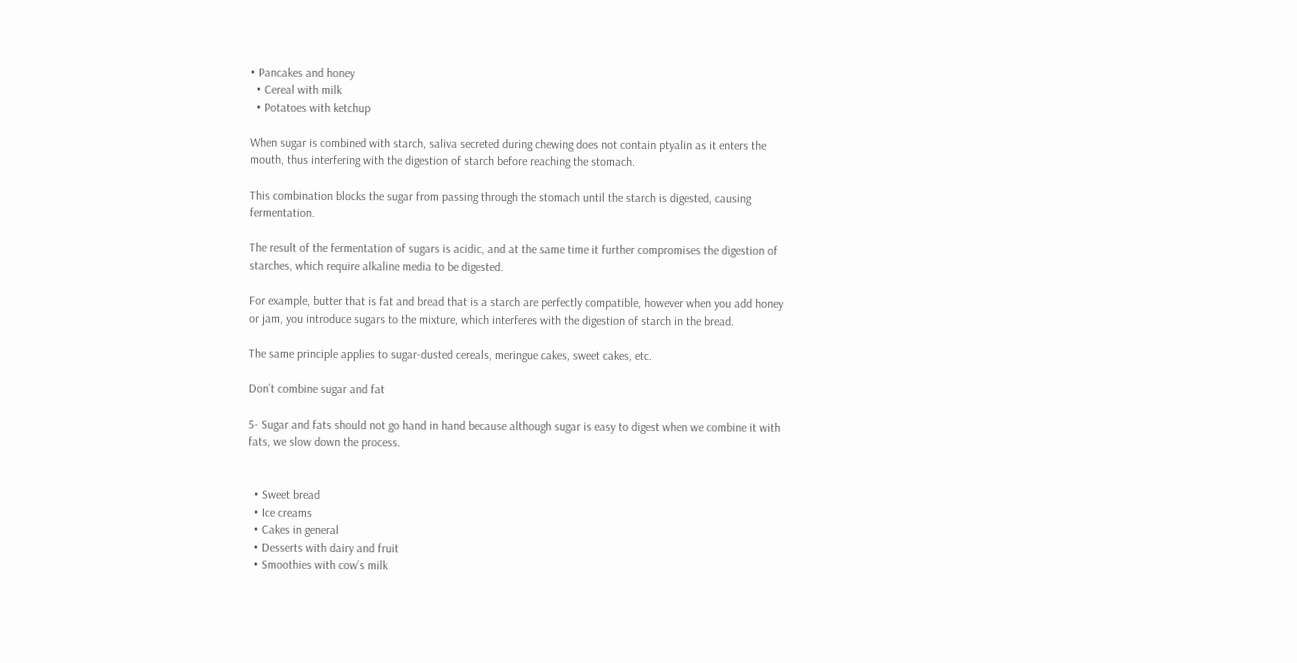• Pancakes and honey
  • Cereal with milk
  • Potatoes with ketchup

When sugar is combined with starch, saliva secreted during chewing does not contain ptyalin as it enters the mouth, thus interfering with the digestion of starch before reaching the stomach.

This combination blocks the sugar from passing through the stomach until the starch is digested, causing fermentation.

The result of the fermentation of sugars is acidic, and at the same time it further compromises the digestion of starches, which require alkaline media to be digested.

For example, butter that is fat and bread that is a starch are perfectly compatible, however when you add honey or jam, you introduce sugars to the mixture, which interferes with the digestion of starch in the bread.

The same principle applies to sugar-dusted cereals, meringue cakes, sweet cakes, etc.

Don’t combine sugar and fat

5- Sugar and fats should not go hand in hand because although sugar is easy to digest when we combine it with fats, we slow down the process.


  • Sweet bread
  • Ice creams
  • Cakes in general
  • Desserts with dairy and fruit
  • Smoothies with cow’s milk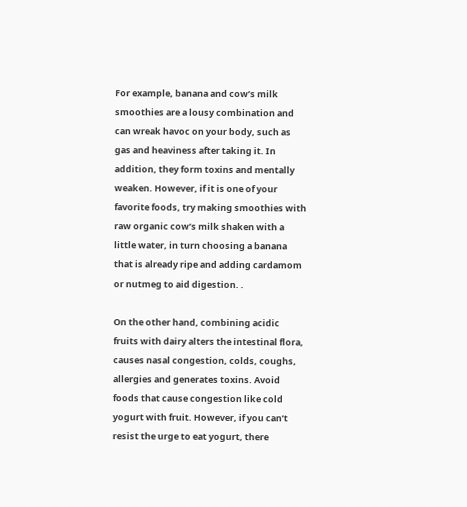For example, banana and cow’s milk smoothies are a lousy combination and can wreak havoc on your body, such as gas and heaviness after taking it. In addition, they form toxins and mentally weaken. However, if it is one of your favorite foods, try making smoothies with raw organic cow’s milk shaken with a little water, in turn choosing a banana that is already ripe and adding cardamom or nutmeg to aid digestion. .

On the other hand, combining acidic fruits with dairy alters the intestinal flora, causes nasal congestion, colds, coughs, allergies and generates toxins. Avoid foods that cause congestion like cold yogurt with fruit. However, if you can’t resist the urge to eat yogurt, there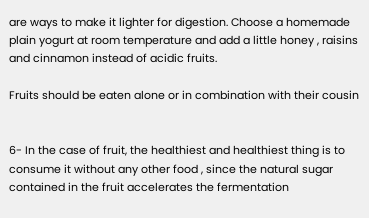are ways to make it lighter for digestion. Choose a homemade plain yogurt at room temperature and add a little honey , raisins and cinnamon instead of acidic fruits.

Fruits should be eaten alone or in combination with their cousin


6- In the case of fruit, the healthiest and healthiest thing is to consume it without any other food , since the natural sugar contained in the fruit accelerates the fermentation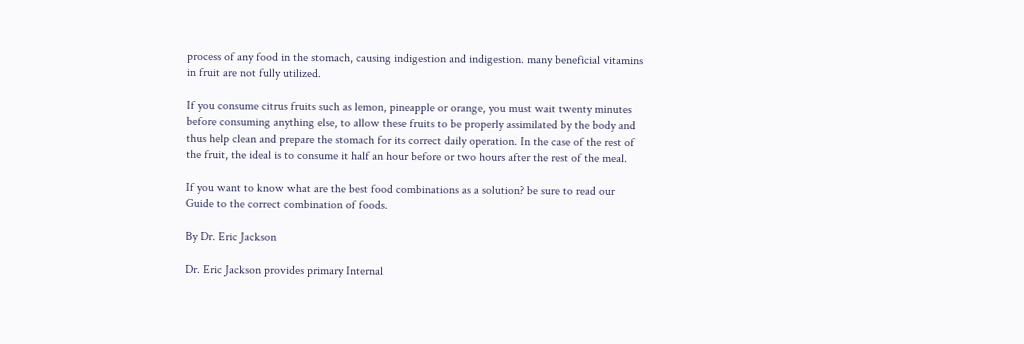process of any food in the stomach, causing indigestion and indigestion. many beneficial vitamins in fruit are not fully utilized.

If you consume citrus fruits such as lemon, pineapple or orange, you must wait twenty minutes before consuming anything else, to allow these fruits to be properly assimilated by the body and thus help clean and prepare the stomach for its correct daily operation. In the case of the rest of the fruit, the ideal is to consume it half an hour before or two hours after the rest of the meal.

If you want to know what are the best food combinations as a solution? be sure to read our Guide to the correct combination of foods.

By Dr. Eric Jackson

Dr. Eric Jackson provides primary Internal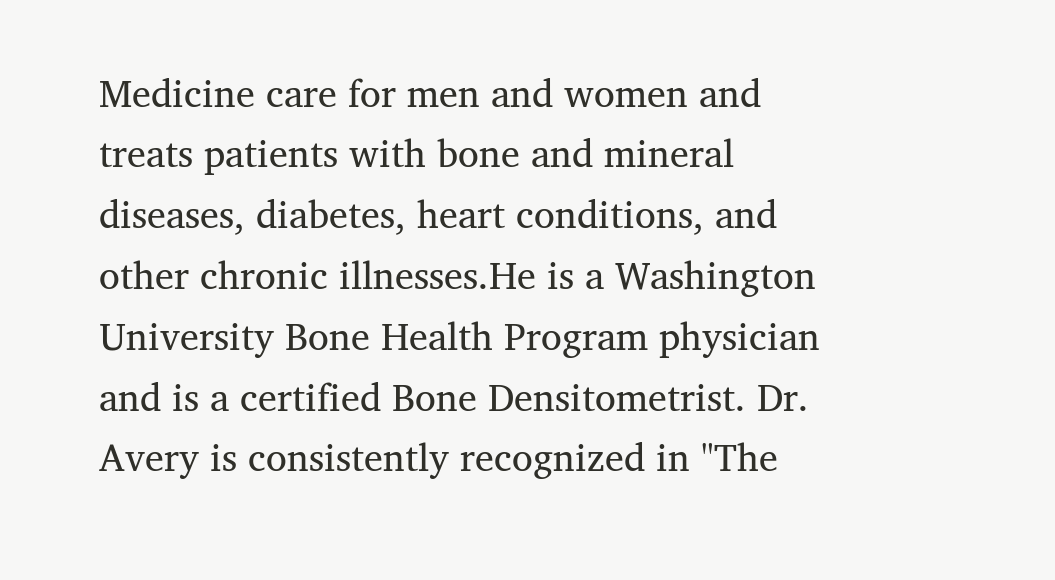Medicine care for men and women and treats patients with bone and mineral diseases, diabetes, heart conditions, and other chronic illnesses.He is a Washington University Bone Health Program physician and is a certified Bone Densitometrist. Dr. Avery is consistently recognized in "The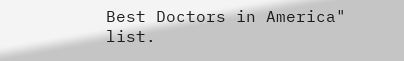Best Doctors in America" list.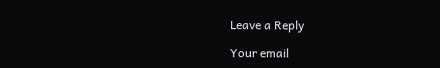Leave a Reply

Your email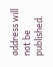address will not be published.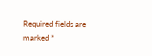Required fields are marked *